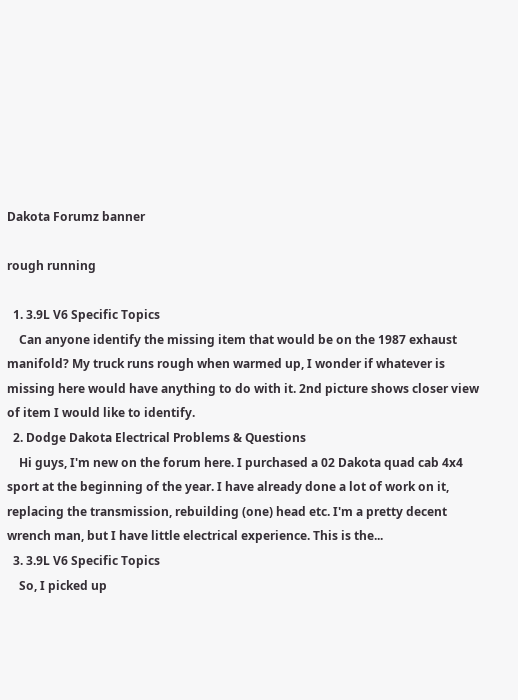Dakota Forumz banner

rough running

  1. 3.9L V6 Specific Topics
    Can anyone identify the missing item that would be on the 1987 exhaust manifold? My truck runs rough when warmed up, I wonder if whatever is missing here would have anything to do with it. 2nd picture shows closer view of item I would like to identify.
  2. Dodge Dakota Electrical Problems & Questions
    Hi guys, I'm new on the forum here. I purchased a 02 Dakota quad cab 4x4 sport at the beginning of the year. I have already done a lot of work on it, replacing the transmission, rebuilding (one) head etc. I'm a pretty decent wrench man, but I have little electrical experience. This is the...
  3. 3.9L V6 Specific Topics
    So, I picked up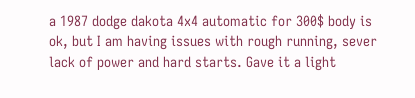a 1987 dodge dakota 4x4 automatic for 300$ body is ok, but I am having issues with rough running, sever lack of power and hard starts. Gave it a light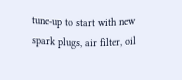tune-up to start with new spark plugs, air filter, oil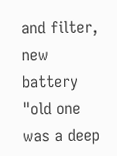and filter, new battery "old one was a deep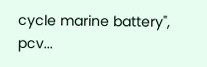cycle marine battery", pcv...